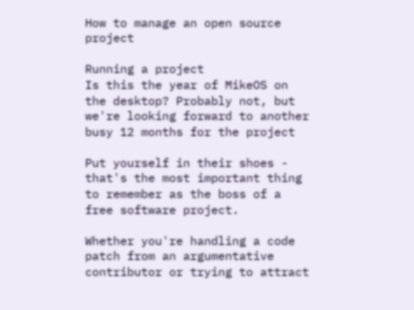How to manage an open source project

Running a project
Is this the year of MikeOS on the desktop? Probably not, but we're looking forward to another busy 12 months for the project

Put yourself in their shoes - that's the most important thing to remember as the boss of a free software project.

Whether you're handling a code patch from an argumentative contributor or trying to attract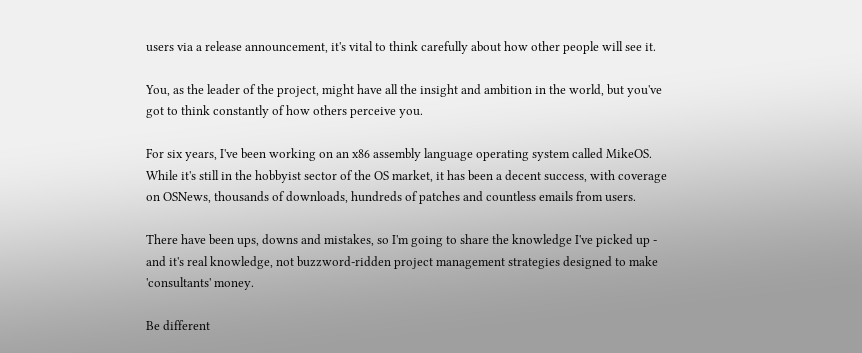users via a release announcement, it's vital to think carefully about how other people will see it.

You, as the leader of the project, might have all the insight and ambition in the world, but you've got to think constantly of how others perceive you.

For six years, I've been working on an x86 assembly language operating system called MikeOS. While it's still in the hobbyist sector of the OS market, it has been a decent success, with coverage on OSNews, thousands of downloads, hundreds of patches and countless emails from users.

There have been ups, downs and mistakes, so I'm going to share the knowledge I've picked up - and it's real knowledge, not buzzword-ridden project management strategies designed to make 'consultants' money.

Be different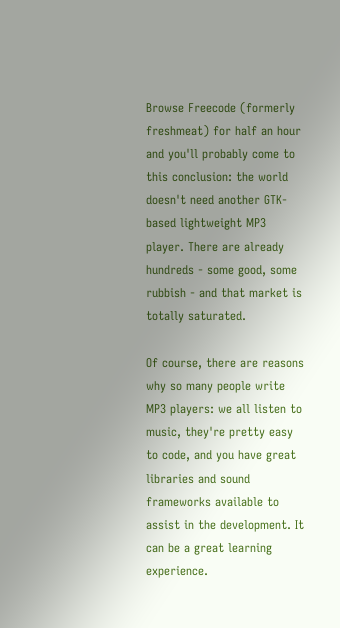Browse Freecode (formerly freshmeat) for half an hour and you'll probably come to this conclusion: the world doesn't need another GTK-based lightweight MP3 player. There are already hundreds - some good, some rubbish - and that market is totally saturated.

Of course, there are reasons why so many people write MP3 players: we all listen to music, they're pretty easy to code, and you have great libraries and sound frameworks available to assist in the development. It can be a great learning experience.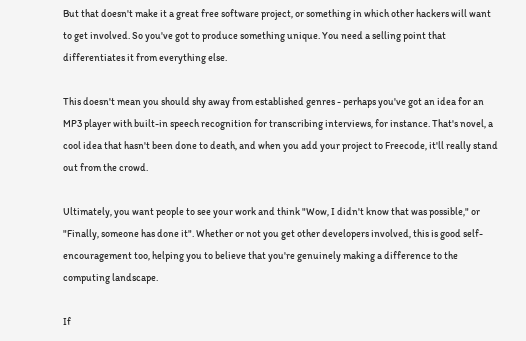But that doesn't make it a great free software project, or something in which other hackers will want to get involved. So you've got to produce something unique. You need a selling point that differentiates it from everything else.

This doesn't mean you should shy away from established genres - perhaps you've got an idea for an MP3 player with built-in speech recognition for transcribing interviews, for instance. That's novel, a cool idea that hasn't been done to death, and when you add your project to Freecode, it'll really stand out from the crowd.

Ultimately, you want people to see your work and think "Wow, I didn't know that was possible," or "Finally, someone has done it". Whether or not you get other developers involved, this is good self-encouragement too, helping you to believe that you're genuinely making a difference to the computing landscape.

If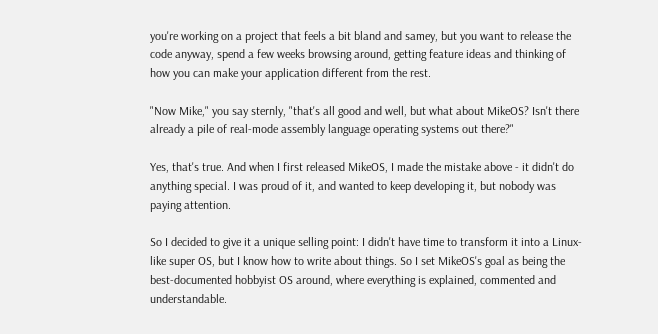you're working on a project that feels a bit bland and samey, but you want to release the code anyway, spend a few weeks browsing around, getting feature ideas and thinking of how you can make your application different from the rest.

"Now Mike," you say sternly, "that's all good and well, but what about MikeOS? Isn't there already a pile of real-mode assembly language operating systems out there?"

Yes, that's true. And when I first released MikeOS, I made the mistake above - it didn't do anything special. I was proud of it, and wanted to keep developing it, but nobody was paying attention.

So I decided to give it a unique selling point: I didn't have time to transform it into a Linux-like super OS, but I know how to write about things. So I set MikeOS's goal as being the best-documented hobbyist OS around, where everything is explained, commented and understandable.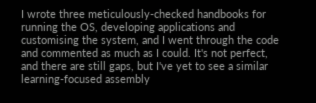I wrote three meticulously-checked handbooks for running the OS, developing applications and customising the system, and I went through the code and commented as much as I could. It's not perfect, and there are still gaps, but I've yet to see a similar learning-focused assembly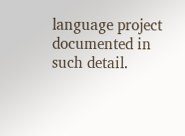language project documented in such detail.